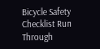Bicycle Safety Checklist Run Through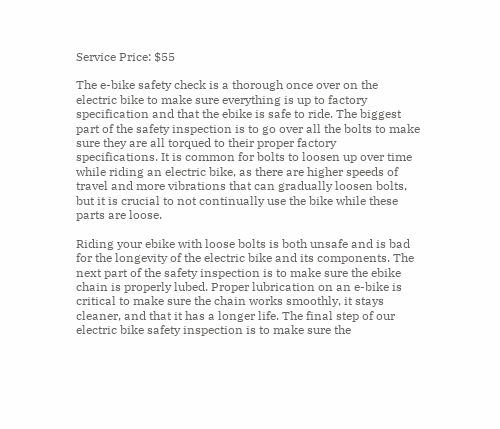Service Price: $55

The e-bike safety check is a thorough once over on the electric bike to make sure everything is up to factory specification and that the ebike is safe to ride. The biggest part of the safety inspection is to go over all the bolts to make sure they are all torqued to their proper factory specifications. It is common for bolts to loosen up over time while riding an electric bike, as there are higher speeds of travel and more vibrations that can gradually loosen bolts, but it is crucial to not continually use the bike while these parts are loose.

Riding your ebike with loose bolts is both unsafe and is bad for the longevity of the electric bike and its components. The next part of the safety inspection is to make sure the ebike chain is properly lubed. Proper lubrication on an e-bike is critical to make sure the chain works smoothly, it stays cleaner, and that it has a longer life. The final step of our electric bike safety inspection is to make sure the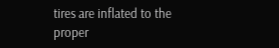tires are inflated to the proper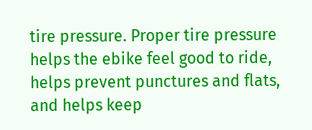tire pressure. Proper tire pressure helps the ebike feel good to ride, helps prevent punctures and flats, and helps keep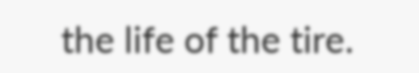the life of the tire.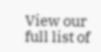View our full list of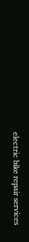electric bike repair services